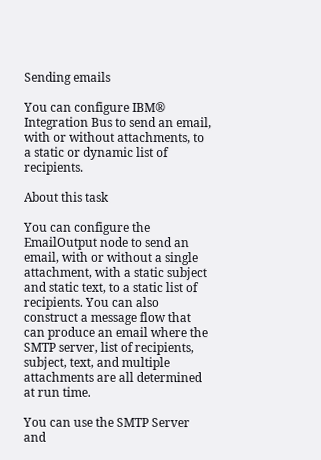Sending emails

You can configure IBM® Integration Bus to send an email, with or without attachments, to a static or dynamic list of recipients.

About this task

You can configure the EmailOutput node to send an email, with or without a single attachment, with a static subject and static text, to a static list of recipients. You can also construct a message flow that can produce an email where the SMTP server, list of recipients, subject, text, and multiple attachments are all determined at run time.

You can use the SMTP Server and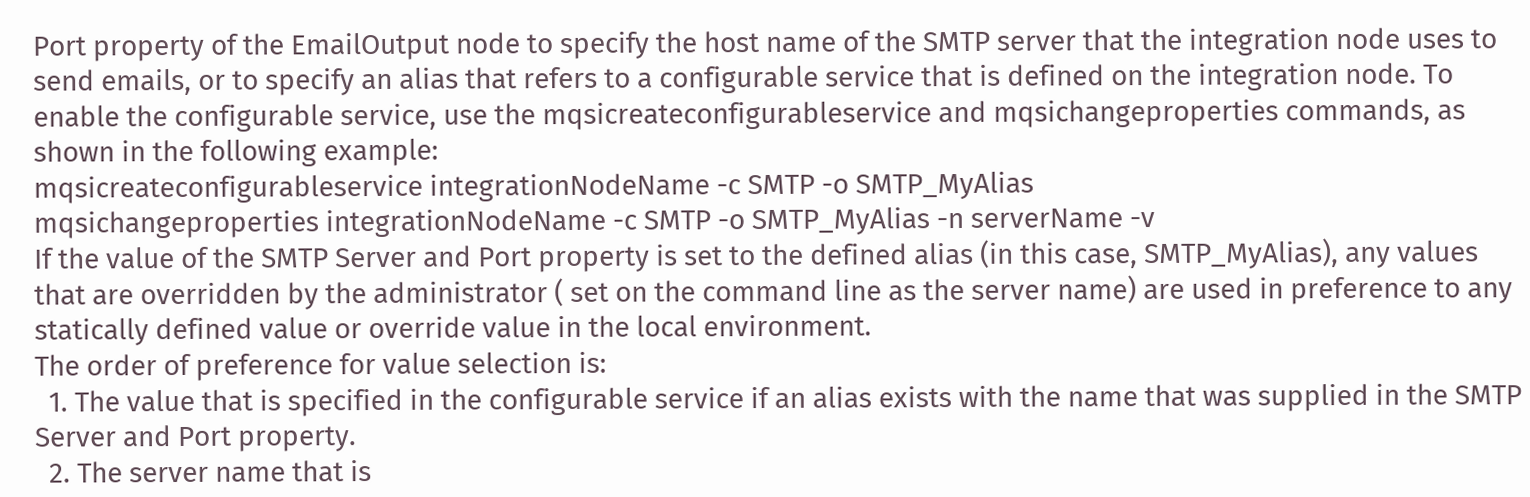Port property of the EmailOutput node to specify the host name of the SMTP server that the integration node uses to send emails, or to specify an alias that refers to a configurable service that is defined on the integration node. To enable the configurable service, use the mqsicreateconfigurableservice and mqsichangeproperties commands, as shown in the following example:
mqsicreateconfigurableservice integrationNodeName -c SMTP -o SMTP_MyAlias
mqsichangeproperties integrationNodeName -c SMTP -o SMTP_MyAlias -n serverName -v
If the value of the SMTP Server and Port property is set to the defined alias (in this case, SMTP_MyAlias), any values that are overridden by the administrator ( set on the command line as the server name) are used in preference to any statically defined value or override value in the local environment.
The order of preference for value selection is:
  1. The value that is specified in the configurable service if an alias exists with the name that was supplied in the SMTP Server and Port property.
  2. The server name that is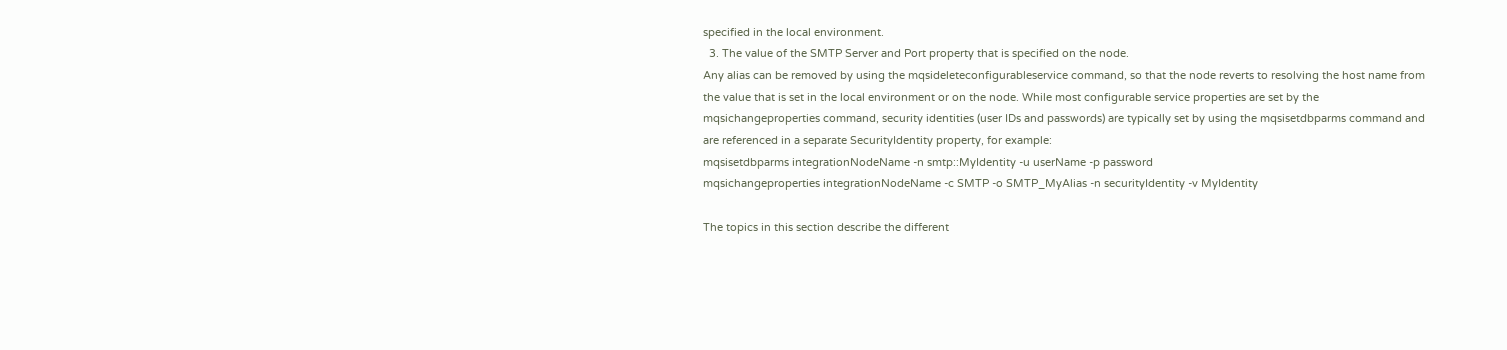specified in the local environment.
  3. The value of the SMTP Server and Port property that is specified on the node.
Any alias can be removed by using the mqsideleteconfigurableservice command, so that the node reverts to resolving the host name from the value that is set in the local environment or on the node. While most configurable service properties are set by the mqsichangeproperties command, security identities (user IDs and passwords) are typically set by using the mqsisetdbparms command and are referenced in a separate SecurityIdentity property, for example:
mqsisetdbparms integrationNodeName -n smtp::MyIdentity -u userName -p password
mqsichangeproperties integrationNodeName -c SMTP -o SMTP_MyAlias -n securityIdentity -v MyIdentity

The topics in this section describe the different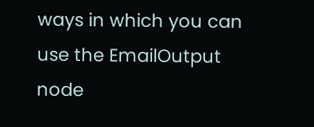ways in which you can use the EmailOutput node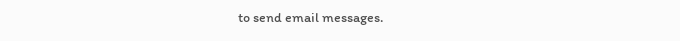to send email messages.